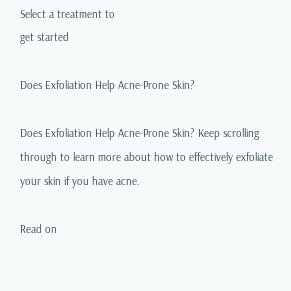Select a treatment to
get started

Does Exfoliation Help Acne-Prone Skin?

Does Exfoliation Help Acne-Prone Skin? Keep scrolling through to learn more about how to effectively exfoliate your skin if you have acne.

Read on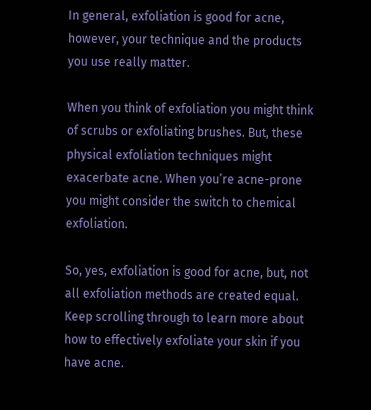In general, exfoliation is good for acne, however, your technique and the products you use really matter.

When you think of exfoliation you might think of scrubs or exfoliating brushes. But, these physical exfoliation techniques might exacerbate acne. When you’re acne-prone you might consider the switch to chemical exfoliation.

So, yes, exfoliation is good for acne, but, not all exfoliation methods are created equal.  Keep scrolling through to learn more about how to effectively exfoliate your skin if you have acne.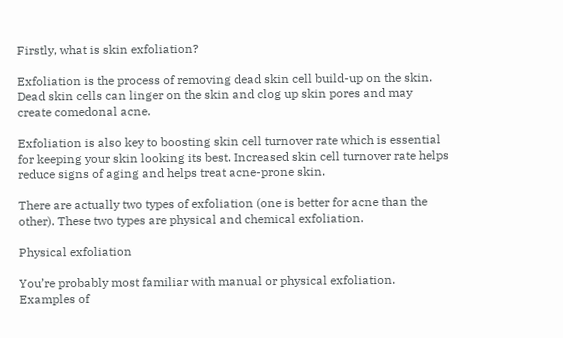Firstly, what is skin exfoliation?

Exfoliation is the process of removing dead skin cell build-up on the skin. Dead skin cells can linger on the skin and clog up skin pores and may create comedonal acne.

Exfoliation is also key to boosting skin cell turnover rate which is essential for keeping your skin looking its best. Increased skin cell turnover rate helps reduce signs of aging and helps treat acne-prone skin.

There are actually two types of exfoliation (one is better for acne than the other). These two types are physical and chemical exfoliation.

Physical exfoliation

You’re probably most familiar with manual or physical exfoliation. Examples of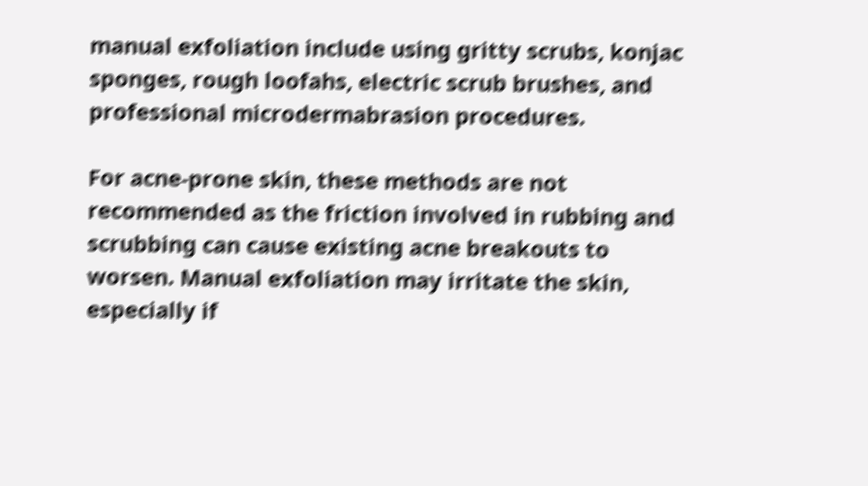manual exfoliation include using gritty scrubs, konjac sponges, rough loofahs, electric scrub brushes, and professional microdermabrasion procedures.

For acne-prone skin, these methods are not recommended as the friction involved in rubbing and scrubbing can cause existing acne breakouts to worsen. Manual exfoliation may irritate the skin, especially if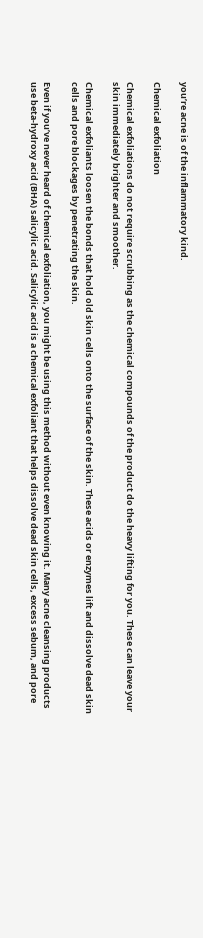you’re acne is of the inflammatory kind.

Chemical exfoliation

Chemical exfoliations do not require scrubbing as the chemical compounds of the product do the heavy lifting for you. These can leave your skin immediately brighter and smoother.

Chemical exfoliants loosen the bonds that hold old skin cells onto the surface of the skin. These acids or enzymes lift and dissolve dead skin cells and pore blockages by penetrating the skin.

Even if you’ve never heard of chemical exfoliation, you might be using this method without even knowing it. Many acne cleansing products use beta-hydroxy acid (BHA) salicylic acid. Salicylic acid is a chemical exfoliant that helps dissolve dead skin cells, excess sebum, and pore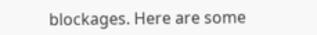blockages. Here are some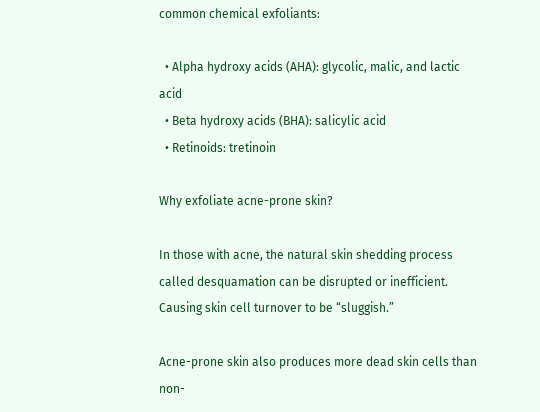common chemical exfoliants:

  • Alpha hydroxy acids (AHA): glycolic, malic, and lactic acid
  • Beta hydroxy acids (BHA): salicylic acid
  • Retinoids: tretinoin

Why exfoliate acne-prone skin?

In those with acne, the natural skin shedding process called desquamation can be disrupted or inefficient. Causing skin cell turnover to be “sluggish.”

Acne-prone skin also produces more dead skin cells than non-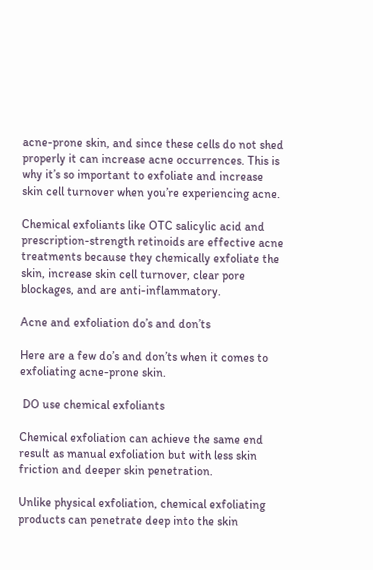acne-prone skin, and since these cells do not shed properly it can increase acne occurrences. This is why it’s so important to exfoliate and increase skin cell turnover when you’re experiencing acne.

Chemical exfoliants like OTC salicylic acid and prescription-strength retinoids are effective acne treatments because they chemically exfoliate the skin, increase skin cell turnover, clear pore blockages, and are anti-inflammatory.

Acne and exfoliation do’s and don’ts

Here are a few do’s and don’ts when it comes to exfoliating acne-prone skin.

 DO use chemical exfoliants

Chemical exfoliation can achieve the same end result as manual exfoliation but with less skin friction and deeper skin penetration.

Unlike physical exfoliation, chemical exfoliating products can penetrate deep into the skin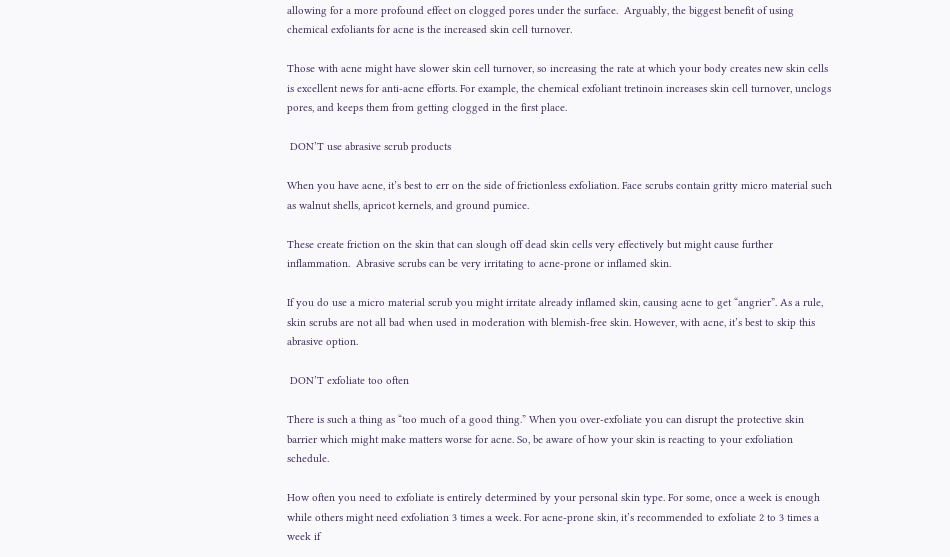allowing for a more profound effect on clogged pores under the surface.  Arguably, the biggest benefit of using chemical exfoliants for acne is the increased skin cell turnover.

Those with acne might have slower skin cell turnover, so increasing the rate at which your body creates new skin cells is excellent news for anti-acne efforts. For example, the chemical exfoliant tretinoin increases skin cell turnover, unclogs pores, and keeps them from getting clogged in the first place.

 DON’T use abrasive scrub products

When you have acne, it’s best to err on the side of frictionless exfoliation. Face scrubs contain gritty micro material such as walnut shells, apricot kernels, and ground pumice.

These create friction on the skin that can slough off dead skin cells very effectively but might cause further inflammation.  Abrasive scrubs can be very irritating to acne-prone or inflamed skin.

If you do use a micro material scrub you might irritate already inflamed skin, causing acne to get “angrier”. As a rule, skin scrubs are not all bad when used in moderation with blemish-free skin. However, with acne, it’s best to skip this abrasive option.

 DON’T exfoliate too often

There is such a thing as “too much of a good thing.” When you over-exfoliate you can disrupt the protective skin barrier which might make matters worse for acne. So, be aware of how your skin is reacting to your exfoliation schedule.

How often you need to exfoliate is entirely determined by your personal skin type. For some, once a week is enough while others might need exfoliation 3 times a week. For acne-prone skin, it’s recommended to exfoliate 2 to 3 times a week if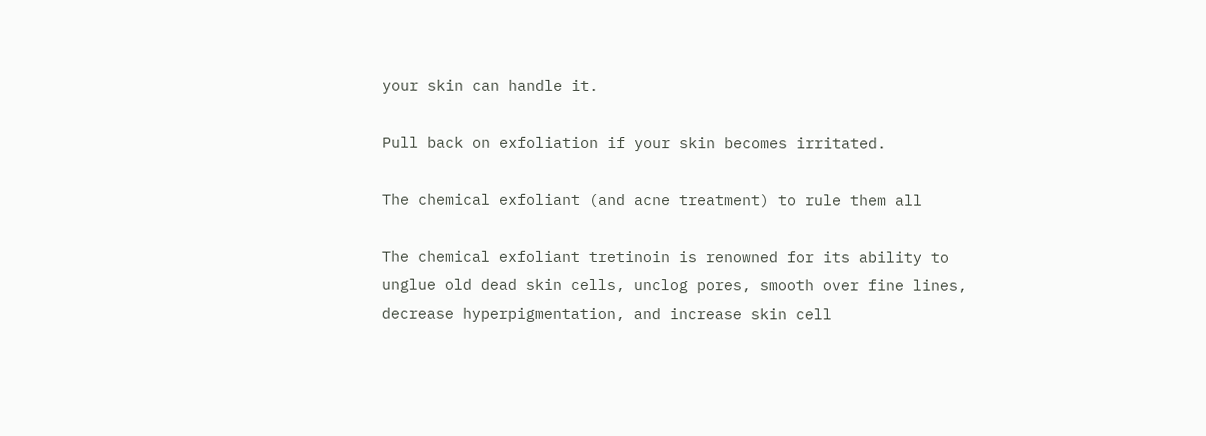your skin can handle it.

Pull back on exfoliation if your skin becomes irritated.

The chemical exfoliant (and acne treatment) to rule them all

The chemical exfoliant tretinoin is renowned for its ability to unglue old dead skin cells, unclog pores, smooth over fine lines, decrease hyperpigmentation, and increase skin cell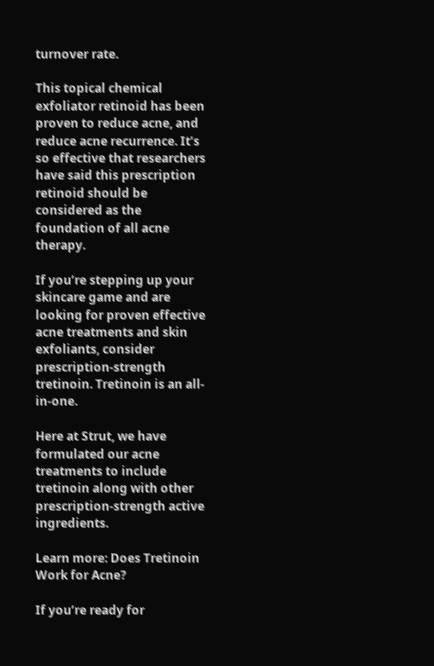turnover rate.

This topical chemical exfoliator retinoid has been proven to reduce acne, and reduce acne recurrence. It’s so effective that researchers have said this prescription retinoid should be considered as the foundation of all acne therapy.

If you’re stepping up your skincare game and are looking for proven effective acne treatments and skin exfoliants, consider prescription-strength tretinoin. Tretinoin is an all-in-one.

Here at Strut, we have formulated our acne treatments to include tretinoin along with other prescription-strength active ingredients.

Learn more: Does Tretinoin Work for Acne?

If you’re ready for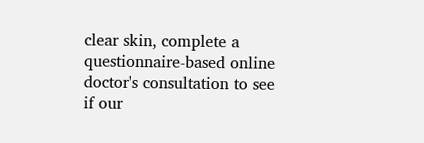clear skin, complete a questionnaire-based online doctor's consultation to see if our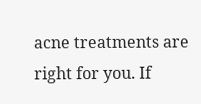acne treatments are right for you. If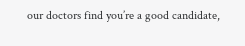our doctors find you’re a good candidate,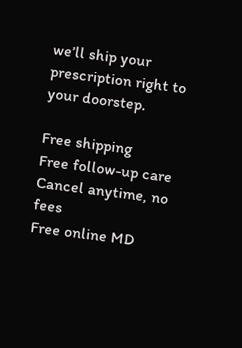we’ll ship your prescription right to your doorstep.

Free shipping
Free follow-up care
Cancel anytime, no fees
Free online MD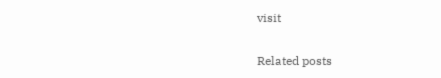visit

Related posts